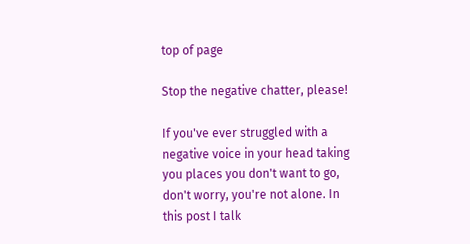top of page

Stop the negative chatter, please!

If you've ever struggled with a negative voice in your head taking you places you don't want to go, don't worry, you're not alone. In this post I talk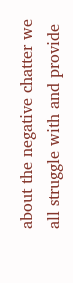about the negative chatter we all struggle with and provide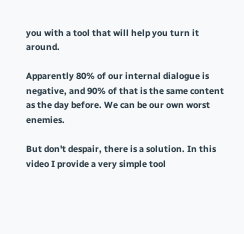you with a tool that will help you turn it around.

Apparently 80% of our internal dialogue is negative, and 90% of that is the same content as the day before. We can be our own worst enemies.

But don't despair, there is a solution. In this video I provide a very simple tool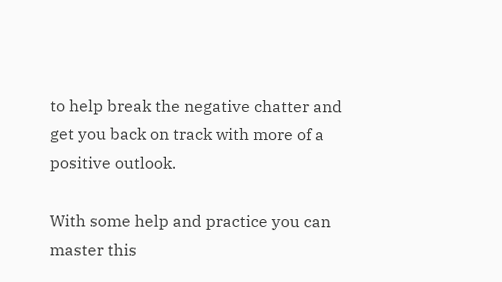to help break the negative chatter and get you back on track with more of a positive outlook.

With some help and practice you can master this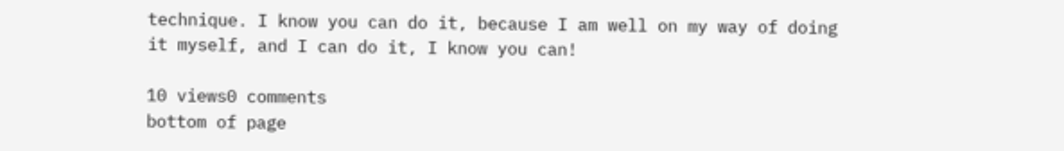technique. I know you can do it, because I am well on my way of doing it myself, and I can do it, I know you can!

10 views0 comments
bottom of page